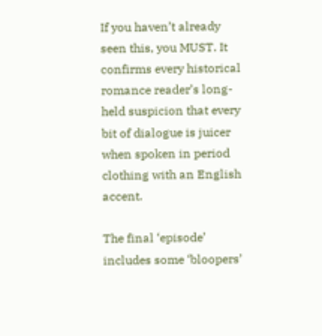If you haven’t already seen this, you MUST. It confirms every historical romance reader’s long-held suspicion that every bit of dialogue is juicer when spoken in period clothing with an English accent.

The final ‘episode’ includes some ‘bloopers’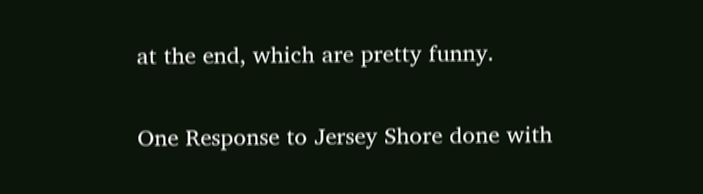at the end, which are pretty funny.

One Response to Jersey Shore done with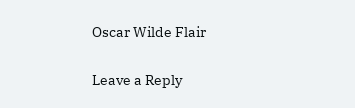Oscar Wilde Flair

Leave a Reply